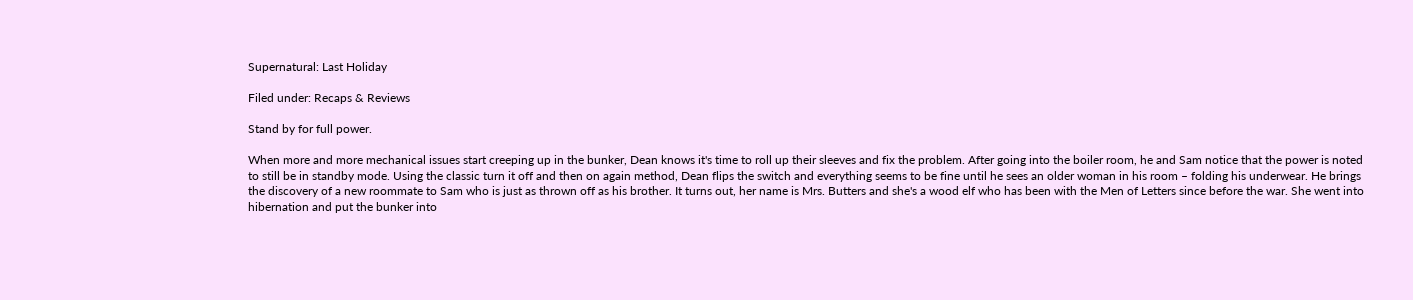Supernatural: Last Holiday

Filed under: Recaps & Reviews

Stand by for full power.

When more and more mechanical issues start creeping up in the bunker, Dean knows it's time to roll up their sleeves and fix the problem. After going into the boiler room, he and Sam notice that the power is noted to still be in standby mode. Using the classic turn it off and then on again method, Dean flips the switch and everything seems to be fine until he sees an older woman in his room – folding his underwear. He brings the discovery of a new roommate to Sam who is just as thrown off as his brother. It turns out, her name is Mrs. Butters and she's a wood elf who has been with the Men of Letters since before the war. She went into hibernation and put the bunker into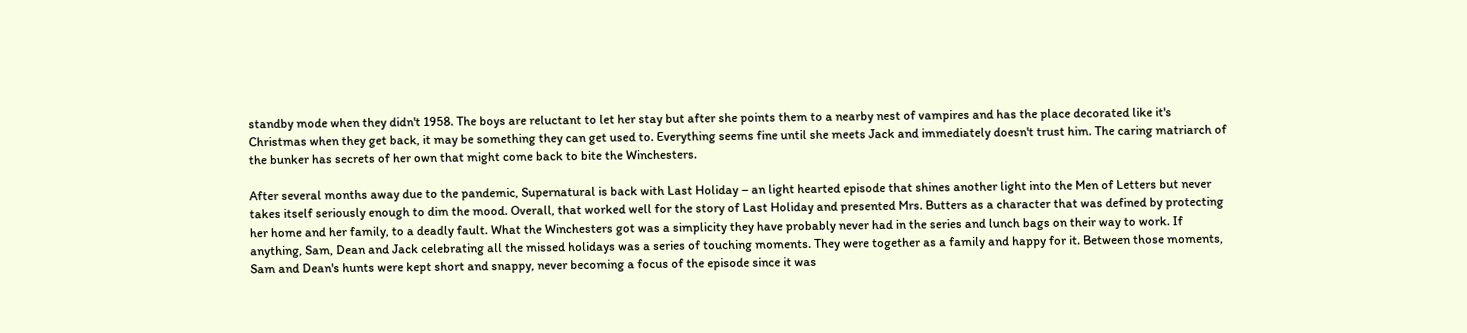standby mode when they didn't 1958. The boys are reluctant to let her stay but after she points them to a nearby nest of vampires and has the place decorated like it's Christmas when they get back, it may be something they can get used to. Everything seems fine until she meets Jack and immediately doesn't trust him. The caring matriarch of the bunker has secrets of her own that might come back to bite the Winchesters.

After several months away due to the pandemic, Supernatural is back with Last Holiday – an light hearted episode that shines another light into the Men of Letters but never takes itself seriously enough to dim the mood. Overall, that worked well for the story of Last Holiday and presented Mrs. Butters as a character that was defined by protecting her home and her family, to a deadly fault. What the Winchesters got was a simplicity they have probably never had in the series and lunch bags on their way to work. If anything, Sam, Dean and Jack celebrating all the missed holidays was a series of touching moments. They were together as a family and happy for it. Between those moments, Sam and Dean's hunts were kept short and snappy, never becoming a focus of the episode since it was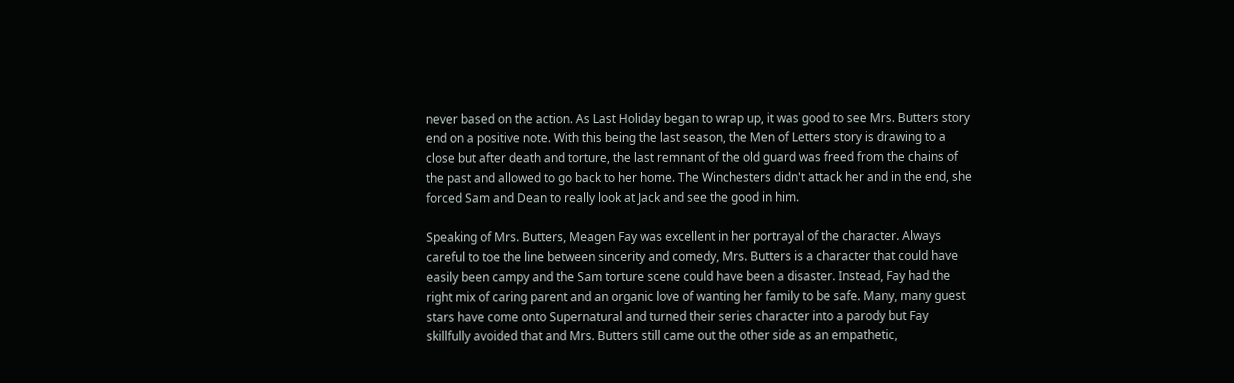never based on the action. As Last Holiday began to wrap up, it was good to see Mrs. Butters story end on a positive note. With this being the last season, the Men of Letters story is drawing to a close but after death and torture, the last remnant of the old guard was freed from the chains of the past and allowed to go back to her home. The Winchesters didn't attack her and in the end, she forced Sam and Dean to really look at Jack and see the good in him.

Speaking of Mrs. Butters, Meagen Fay was excellent in her portrayal of the character. Always careful to toe the line between sincerity and comedy, Mrs. Butters is a character that could have easily been campy and the Sam torture scene could have been a disaster. Instead, Fay had the right mix of caring parent and an organic love of wanting her family to be safe. Many, many guest stars have come onto Supernatural and turned their series character into a parody but Fay skillfully avoided that and Mrs. Butters still came out the other side as an empathetic,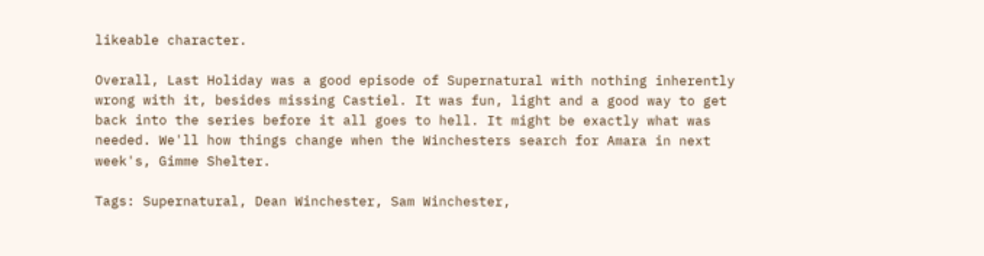likeable character.

Overall, Last Holiday was a good episode of Supernatural with nothing inherently wrong with it, besides missing Castiel. It was fun, light and a good way to get back into the series before it all goes to hell. It might be exactly what was needed. We'll how things change when the Winchesters search for Amara in next week's, Gimme Shelter.

Tags: Supernatural, Dean Winchester, Sam Winchester,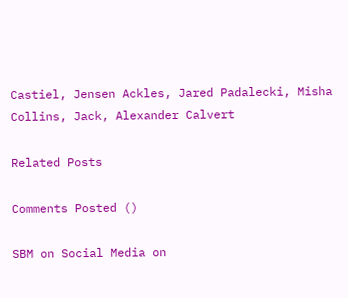Castiel, Jensen Ackles, Jared Padalecki, Misha Collins, Jack, Alexander Calvert

Related Posts

Comments Posted ()

SBM on Social Media on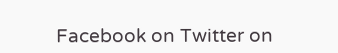Facebook on Twitter on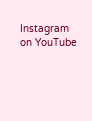Instagram on YouTube